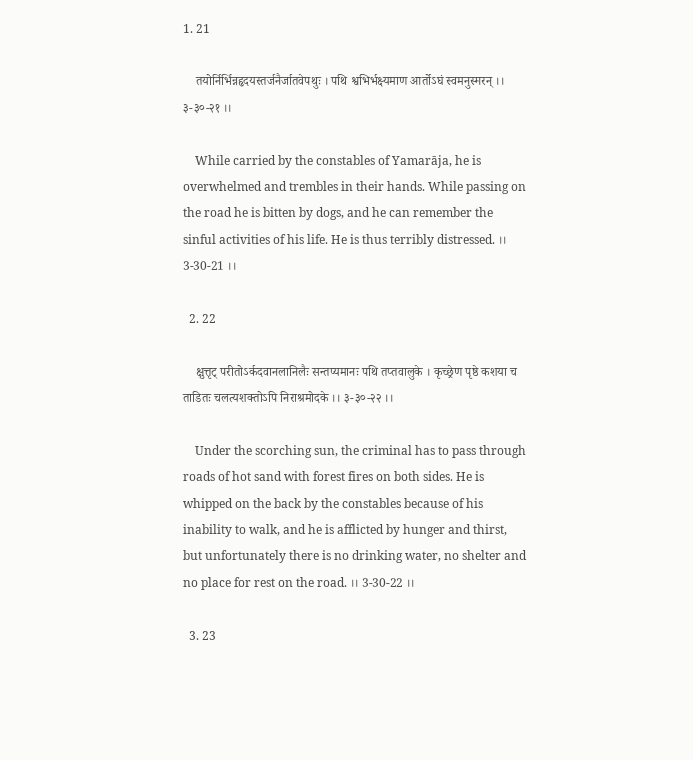1. 21

    तयोर्निर्भिन्नहृदयस्तर्जनैर्जातवेपथुः । पथि श्वभिर्भक्ष्यमाण आर्तोऽघं स्वमनुस्मरन् ।। ३-३०-२१ ।।

    While carried by the constables of Yamarāja, he is overwhelmed and trembles in their hands. While passing on the road he is bitten by dogs, and he can remember the sinful activities of his life. He is thus terribly distressed. ।। 3-30-21 ।।

  2. 22

    क्षुत्तृट् परीतोऽर्कदवानलानिलैः सन्तप्यमानः पथि तप्तवालुके । कृच्छ्रेण पृष्ठे कशया च ताडितः चलत्यशक्तोऽपि निराश्रमोदके ।। ३-३०-२२ ।।

    Under the scorching sun, the criminal has to pass through roads of hot sand with forest fires on both sides. He is whipped on the back by the constables because of his inability to walk, and he is afflicted by hunger and thirst, but unfortunately there is no drinking water, no shelter and no place for rest on the road. ।। 3-30-22 ।।

  3. 23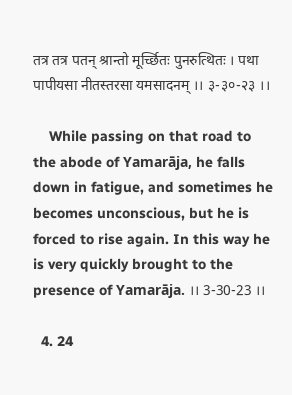तत्र तत्र पतन् श्रान्तो मूर्च्छितः पुनरुत्थितः । पथा पापीयसा नीतस्तरसा यमसादनम् ।। ३-३०-२३ ।।

    While passing on that road to the abode of Yamarāja, he falls down in fatigue, and sometimes he becomes unconscious, but he is forced to rise again. In this way he is very quickly brought to the presence of Yamarāja. ।। 3-30-23 ।।

  4. 24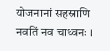योजनानां सहस्राणि नवतिं नव चाध्वनः ।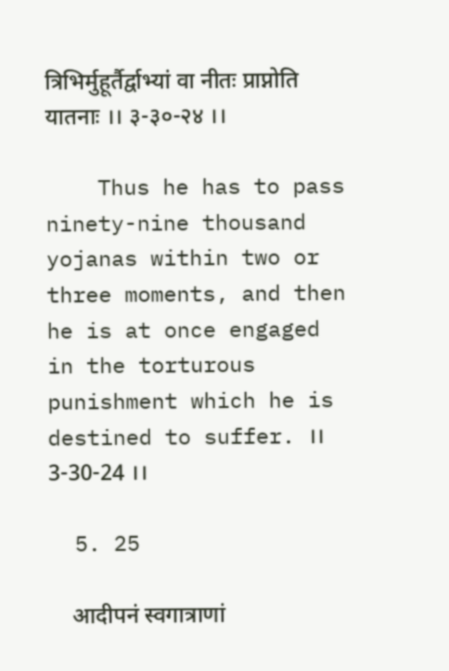त्रिभिर्मुहूर्तैर्द्वाभ्यां वा नीतः प्राप्नोति यातनाः ।। ३-३०-२४ ।।

    Thus he has to pass ninety-nine thousand yojanas within two or three moments, and then he is at once engaged in the torturous punishment which he is destined to suffer. ।। 3-30-24 ।।

  5. 25

    आदीपनं स्वगात्राणां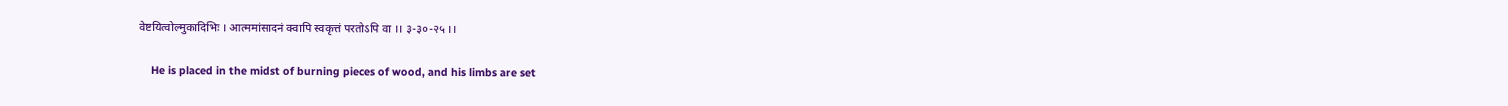वेष्टयित्वोल्मुकादिभिः । आत्ममांसादनं क्वापि स्वकृत्तं परतोऽपि वा ।। ३-३०-२५ ।।

    He is placed in the midst of burning pieces of wood, and his limbs are set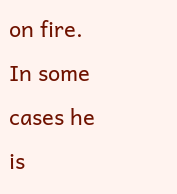on fire. In some cases he is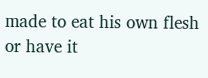made to eat his own flesh or have it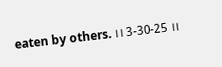eaten by others. ।। 3-30-25 ।।